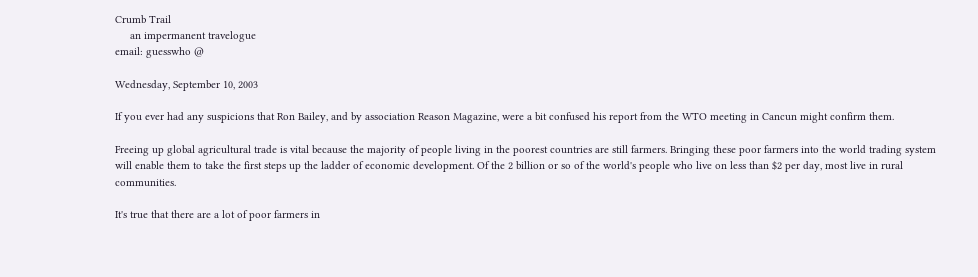Crumb Trail
     an impermanent travelogue
email: guesswho @

Wednesday, September 10, 2003

If you ever had any suspicions that Ron Bailey, and by association Reason Magazine, were a bit confused his report from the WTO meeting in Cancun might confirm them.

Freeing up global agricultural trade is vital because the majority of people living in the poorest countries are still farmers. Bringing these poor farmers into the world trading system will enable them to take the first steps up the ladder of economic development. Of the 2 billion or so of the world's people who live on less than $2 per day, most live in rural communities.

It's true that there are a lot of poor farmers in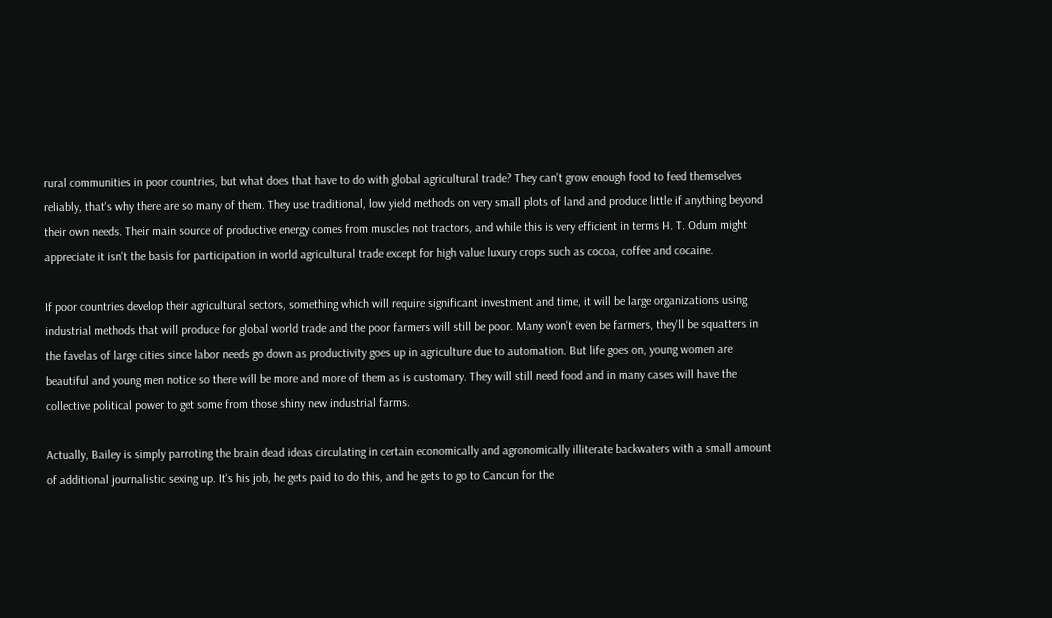rural communities in poor countries, but what does that have to do with global agricultural trade? They can't grow enough food to feed themselves reliably, that's why there are so many of them. They use traditional, low yield methods on very small plots of land and produce little if anything beyond their own needs. Their main source of productive energy comes from muscles not tractors, and while this is very efficient in terms H. T. Odum might appreciate it isn't the basis for participation in world agricultural trade except for high value luxury crops such as cocoa, coffee and cocaine.

If poor countries develop their agricultural sectors, something which will require significant investment and time, it will be large organizations using industrial methods that will produce for global world trade and the poor farmers will still be poor. Many won't even be farmers, they'll be squatters in the favelas of large cities since labor needs go down as productivity goes up in agriculture due to automation. But life goes on, young women are beautiful and young men notice so there will be more and more of them as is customary. They will still need food and in many cases will have the collective political power to get some from those shiny new industrial farms.

Actually, Bailey is simply parroting the brain dead ideas circulating in certain economically and agronomically illiterate backwaters with a small amount of additional journalistic sexing up. It's his job, he gets paid to do this, and he gets to go to Cancun for the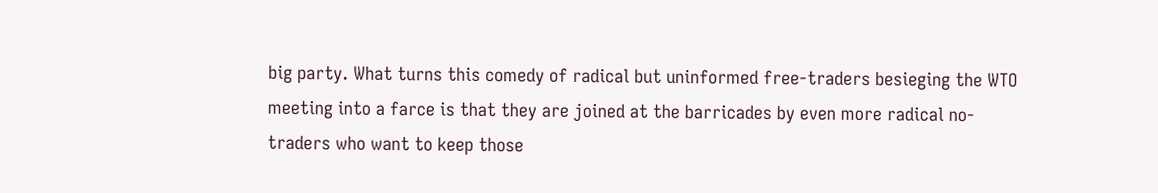big party. What turns this comedy of radical but uninformed free-traders besieging the WTO meeting into a farce is that they are joined at the barricades by even more radical no-traders who want to keep those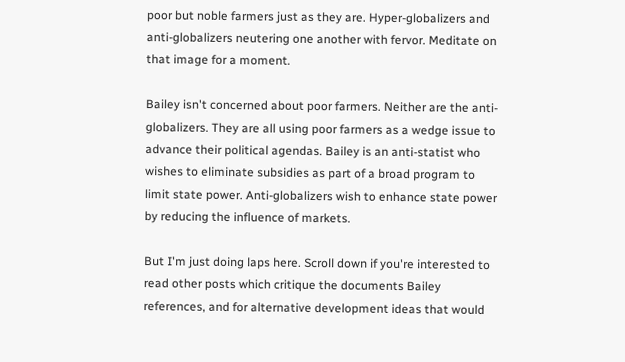poor but noble farmers just as they are. Hyper-globalizers and anti-globalizers neutering one another with fervor. Meditate on that image for a moment.

Bailey isn't concerned about poor farmers. Neither are the anti-globalizers. They are all using poor farmers as a wedge issue to advance their political agendas. Bailey is an anti-statist who wishes to eliminate subsidies as part of a broad program to limit state power. Anti-globalizers wish to enhance state power by reducing the influence of markets.

But I'm just doing laps here. Scroll down if you're interested to read other posts which critique the documents Bailey references, and for alternative development ideas that would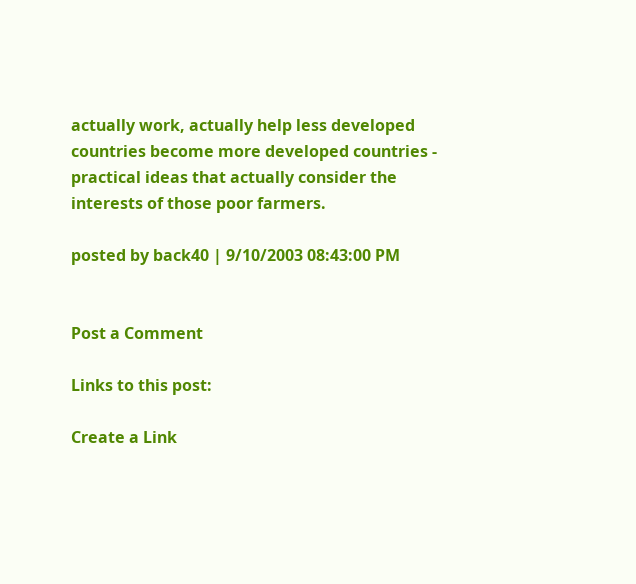actually work, actually help less developed countries become more developed countries - practical ideas that actually consider the interests of those poor farmers.

posted by back40 | 9/10/2003 08:43:00 PM


Post a Comment

Links to this post:

Create a Link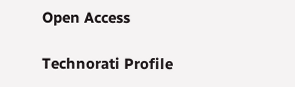Open Access

Technorati Profile